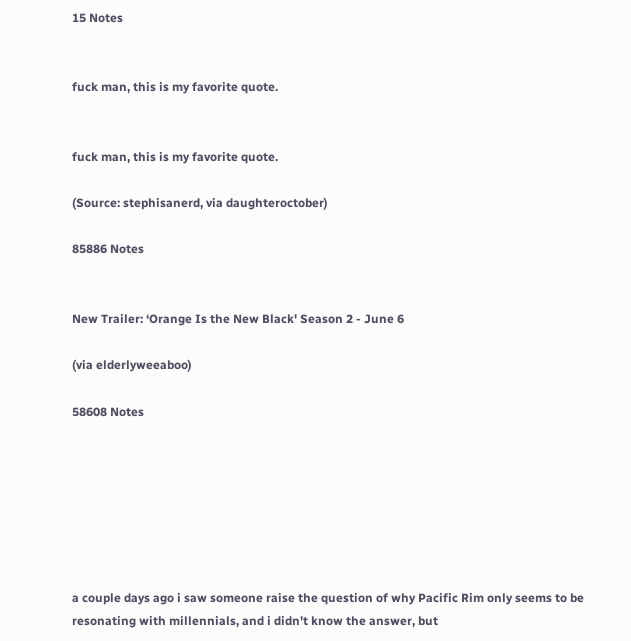15 Notes


fuck man, this is my favorite quote.


fuck man, this is my favorite quote.

(Source: stephisanerd, via daughteroctober)

85886 Notes


New Trailer: ‘Orange Is the New Black' Season 2 - June 6

(via elderlyweeaboo)

58608 Notes







a couple days ago i saw someone raise the question of why Pacific Rim only seems to be resonating with millennials, and i didn’t know the answer, but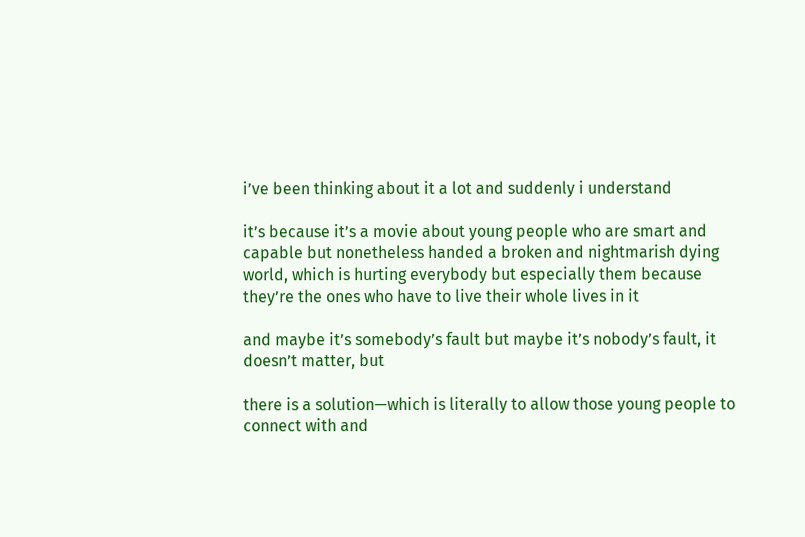i’ve been thinking about it a lot and suddenly i understand

it’s because it’s a movie about young people who are smart and capable but nonetheless handed a broken and nightmarish dying world, which is hurting everybody but especially them because they’re the ones who have to live their whole lives in it

and maybe it’s somebody’s fault but maybe it’s nobody’s fault, it doesn’t matter, but

there is a solution—which is literally to allow those young people to connect with and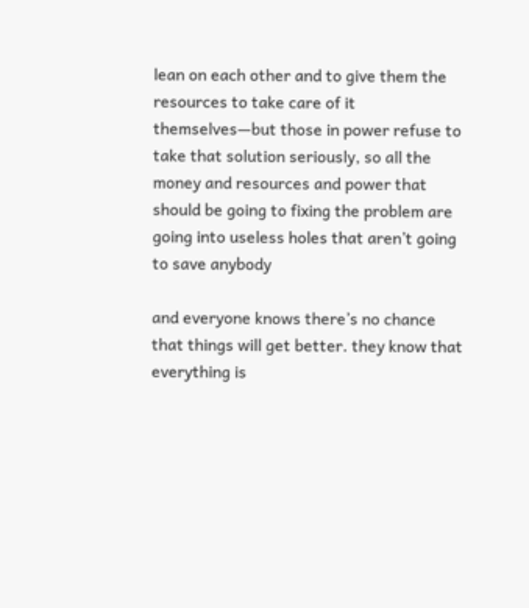lean on each other and to give them the resources to take care of it themselves—but those in power refuse to take that solution seriously, so all the money and resources and power that should be going to fixing the problem are going into useless holes that aren’t going to save anybody

and everyone knows there’s no chance that things will get better. they know that everything is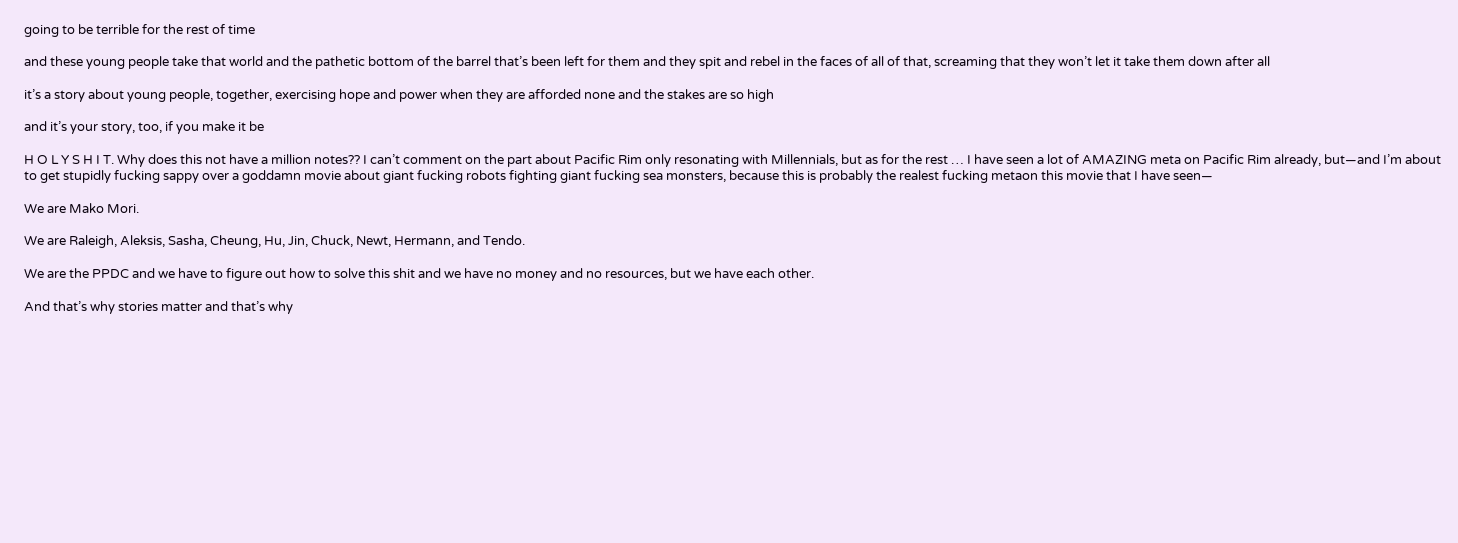going to be terrible for the rest of time

and these young people take that world and the pathetic bottom of the barrel that’s been left for them and they spit and rebel in the faces of all of that, screaming that they won’t let it take them down after all

it’s a story about young people, together, exercising hope and power when they are afforded none and the stakes are so high

and it’s your story, too, if you make it be

H O L Y S H I T. Why does this not have a million notes?? I can’t comment on the part about Pacific Rim only resonating with Millennials, but as for the rest … I have seen a lot of AMAZING meta on Pacific Rim already, but—and I’m about to get stupidly fucking sappy over a goddamn movie about giant fucking robots fighting giant fucking sea monsters, because this is probably the realest fucking metaon this movie that I have seen—

We are Mako Mori.

We are Raleigh, Aleksis, Sasha, Cheung, Hu, Jin, Chuck, Newt, Hermann, and Tendo.

We are the PPDC and we have to figure out how to solve this shit and we have no money and no resources, but we have each other.

And that’s why stories matter and that’s why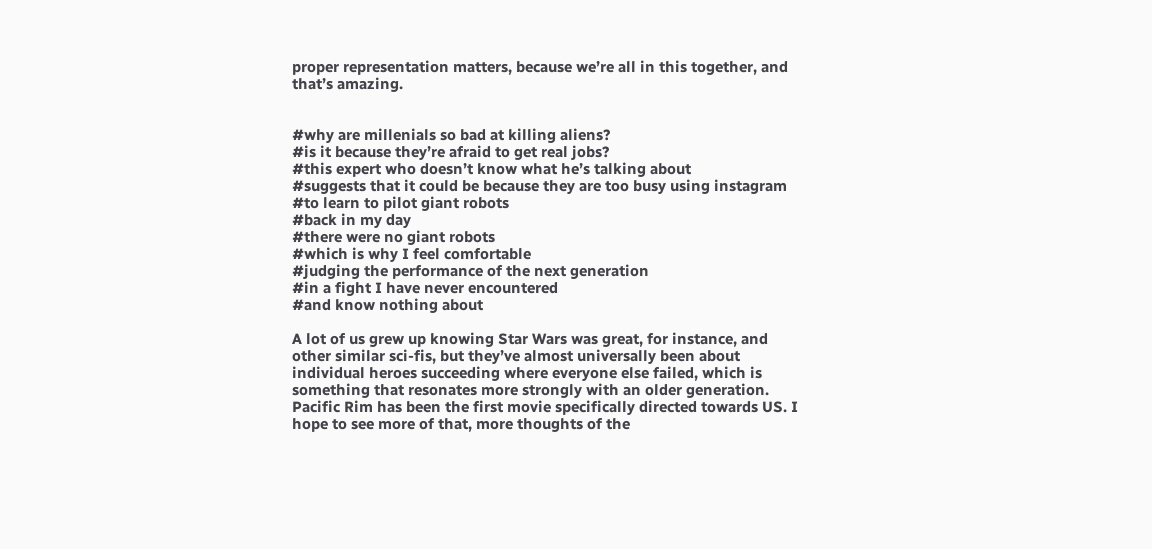proper representation matters, because we’re all in this together, and that’s amazing.


#why are millenials so bad at killing aliens?
#is it because they’re afraid to get real jobs?
#this expert who doesn’t know what he’s talking about
#suggests that it could be because they are too busy using instagram
#to learn to pilot giant robots
#back in my day
#there were no giant robots
#which is why I feel comfortable
#judging the performance of the next generation
#in a fight I have never encountered
#and know nothing about

A lot of us grew up knowing Star Wars was great, for instance, and other similar sci-fis, but they’ve almost universally been about individual heroes succeeding where everyone else failed, which is something that resonates more strongly with an older generation. Pacific Rim has been the first movie specifically directed towards US. I hope to see more of that, more thoughts of the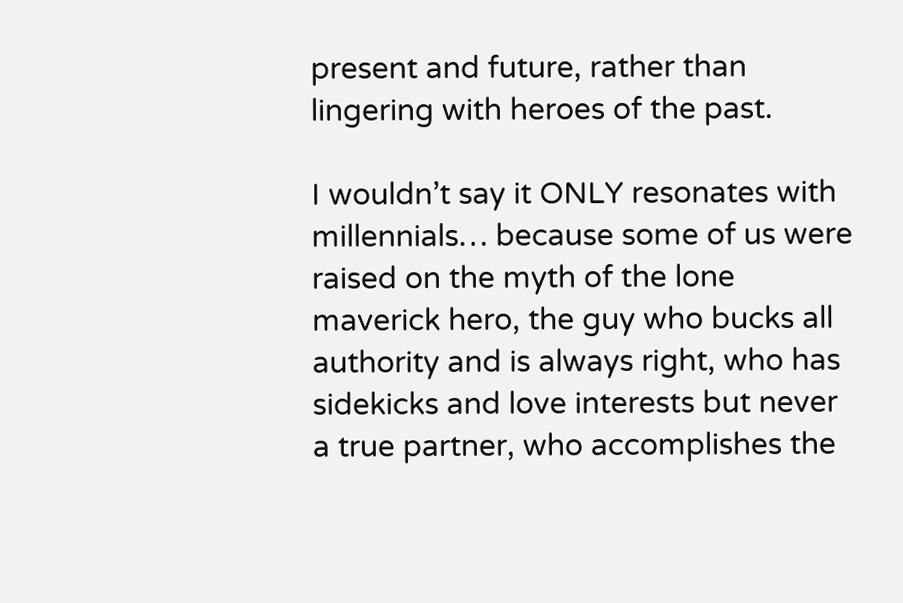present and future, rather than lingering with heroes of the past.

I wouldn’t say it ONLY resonates with millennials… because some of us were raised on the myth of the lone maverick hero, the guy who bucks all authority and is always right, who has sidekicks and love interests but never a true partner, who accomplishes the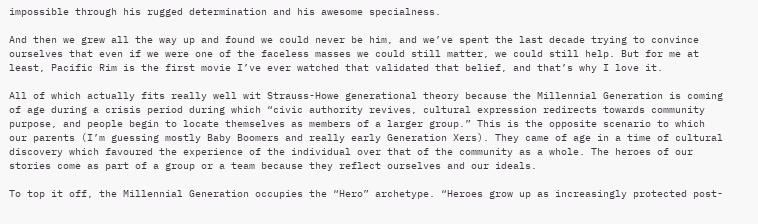impossible through his rugged determination and his awesome specialness.

And then we grew all the way up and found we could never be him, and we’ve spent the last decade trying to convince ourselves that even if we were one of the faceless masses we could still matter, we could still help. But for me at least, Pacific Rim is the first movie I’ve ever watched that validated that belief, and that’s why I love it.

All of which actually fits really well wit Strauss-Howe generational theory because the Millennial Generation is coming of age during a crisis period during which “civic authority revives, cultural expression redirects towards community purpose, and people begin to locate themselves as members of a larger group.” This is the opposite scenario to which our parents (I’m guessing mostly Baby Boomers and really early Generation Xers). They came of age in a time of cultural discovery which favoured the experience of the individual over that of the community as a whole. The heroes of our stories come as part of a group or a team because they reflect ourselves and our ideals.

To top it off, the Millennial Generation occupies the “Hero” archetype. “Heroes grow up as increasingly protected post-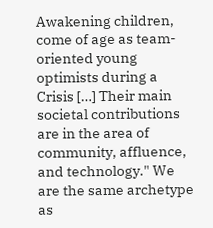Awakening children, come of age as team-oriented young optimists during a Crisis […] Their main societal contributions are in the area of community, affluence, and technology." We are the same archetype as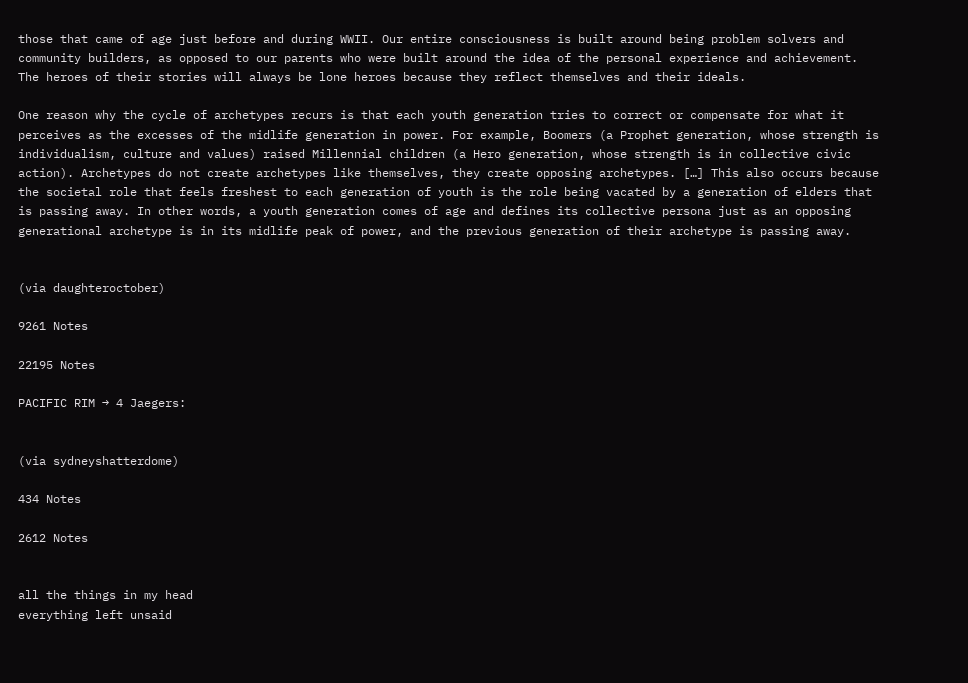those that came of age just before and during WWII. Our entire consciousness is built around being problem solvers and community builders, as opposed to our parents who were built around the idea of the personal experience and achievement. The heroes of their stories will always be lone heroes because they reflect themselves and their ideals.

One reason why the cycle of archetypes recurs is that each youth generation tries to correct or compensate for what it perceives as the excesses of the midlife generation in power. For example, Boomers (a Prophet generation, whose strength is individualism, culture and values) raised Millennial children (a Hero generation, whose strength is in collective civic action). Archetypes do not create archetypes like themselves, they create opposing archetypes. […] This also occurs because the societal role that feels freshest to each generation of youth is the role being vacated by a generation of elders that is passing away. In other words, a youth generation comes of age and defines its collective persona just as an opposing generational archetype is in its midlife peak of power, and the previous generation of their archetype is passing away.


(via daughteroctober)

9261 Notes

22195 Notes

PACIFIC RIM → 4 Jaegers:


(via sydneyshatterdome)

434 Notes

2612 Notes


all the things in my head
everything left unsaid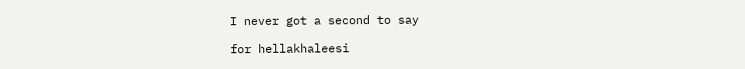I never got a second to say

for hellakhaleesi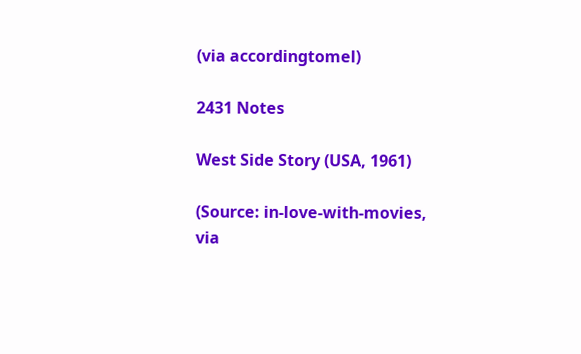(via accordingtomel)

2431 Notes

West Side Story (USA, 1961)

(Source: in-love-with-movies, via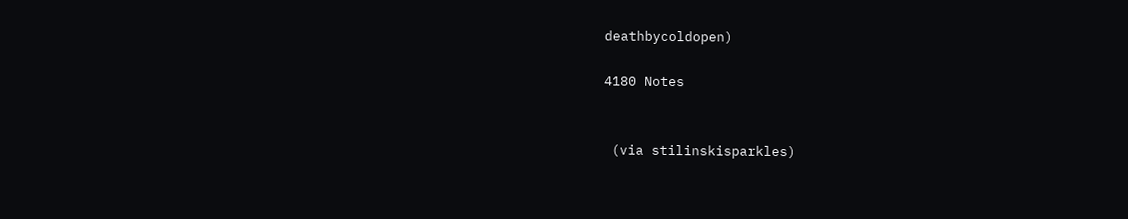deathbycoldopen)

4180 Notes


 (via stilinskisparkles)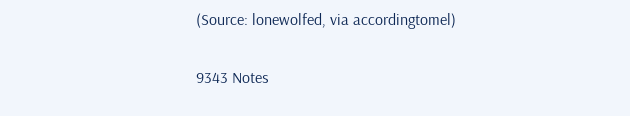(Source: lonewolfed, via accordingtomel)

9343 Notes